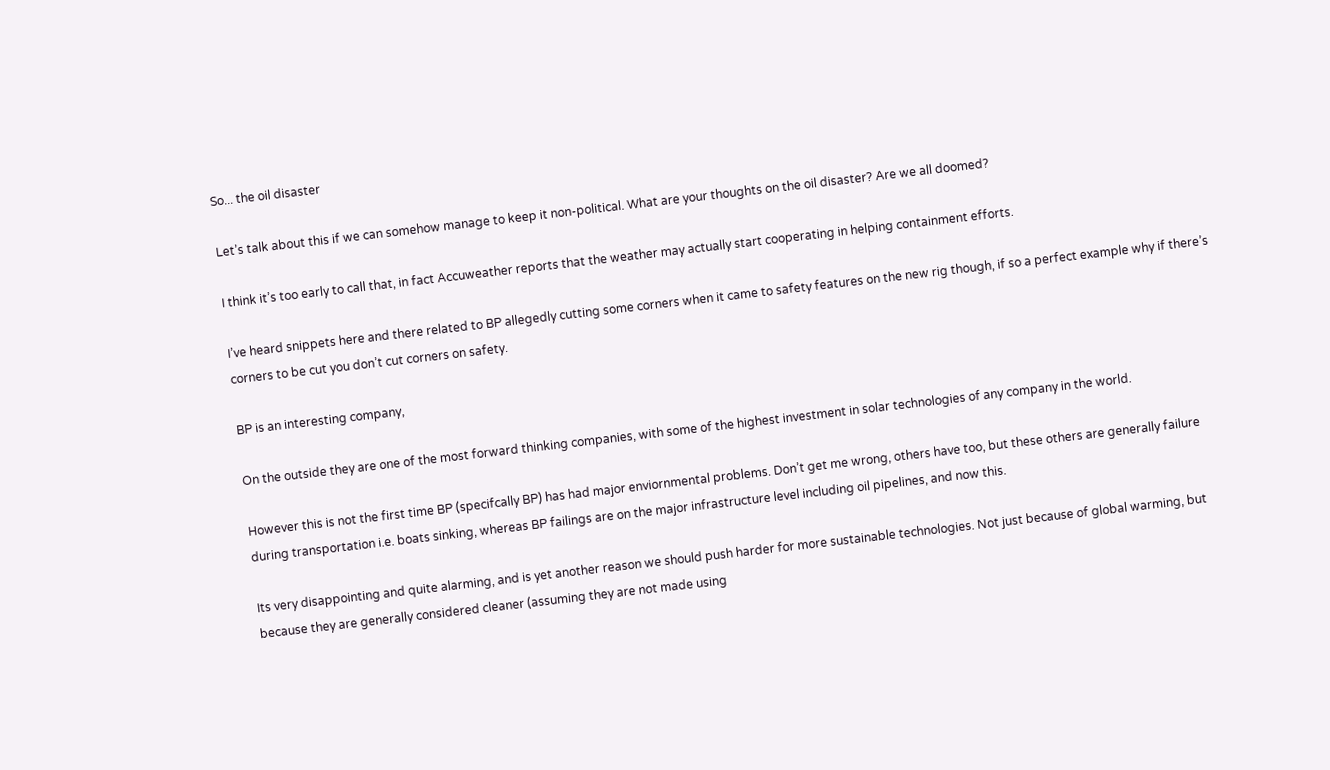So... the oil disaster

Let’s talk about this if we can somehow manage to keep it non-political. What are your thoughts on the oil disaster? Are we all doomed?

I think it’s too early to call that, in fact Accuweather reports that the weather may actually start cooperating in helping containment efforts.

I’ve heard snippets here and there related to BP allegedly cutting some corners when it came to safety features on the new rig though, if so a perfect example why if there’s corners to be cut you don’t cut corners on safety.

BP is an interesting company,

On the outside they are one of the most forward thinking companies, with some of the highest investment in solar technologies of any company in the world.

However this is not the first time BP (specifcally BP) has had major enviornmental problems. Don’t get me wrong, others have too, but these others are generally failure during transportation i.e. boats sinking, whereas BP failings are on the major infrastructure level including oil pipelines, and now this.

Its very disappointing and quite alarming, and is yet another reason we should push harder for more sustainable technologies. Not just because of global warming, but because they are generally considered cleaner (assuming they are not made using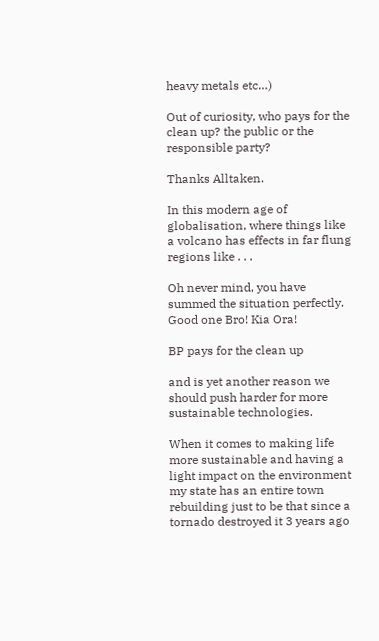heavy metals etc…)

Out of curiosity, who pays for the clean up? the public or the responsible party?

Thanks Alltaken.

In this modern age of globalisation, where things like a volcano has effects in far flung regions like . . .

Oh never mind, you have summed the situation perfectly. Good one Bro! Kia Ora!

BP pays for the clean up

and is yet another reason we should push harder for more sustainable technologies.

When it comes to making life more sustainable and having a light impact on the environment my state has an entire town rebuilding just to be that since a tornado destroyed it 3 years ago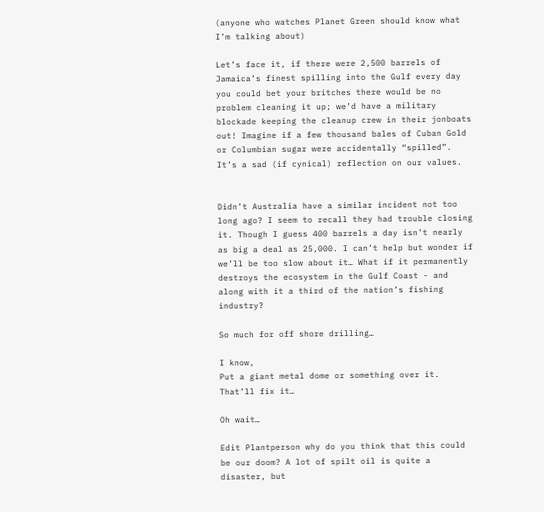(anyone who watches Planet Green should know what I’m talking about)

Let’s face it, if there were 2,500 barrels of Jamaica’s finest spilling into the Gulf every day you could bet your britches there would be no problem cleaning it up; we’d have a military blockade keeping the cleanup crew in their jonboats out! Imagine if a few thousand bales of Cuban Gold or Columbian sugar were accidentally “spilled”. It’s a sad (if cynical) reflection on our values.


Didn’t Australia have a similar incident not too long ago? I seem to recall they had trouble closing it. Though I guess 400 barrels a day isn’t nearly as big a deal as 25,000. I can’t help but wonder if we’ll be too slow about it… What if it permanently destroys the ecosystem in the Gulf Coast - and along with it a third of the nation’s fishing industry?

So much for off shore drilling…

I know,
Put a giant metal dome or something over it. That’ll fix it…

Oh wait…

Edit Plantperson why do you think that this could be our doom? A lot of spilt oil is quite a disaster, but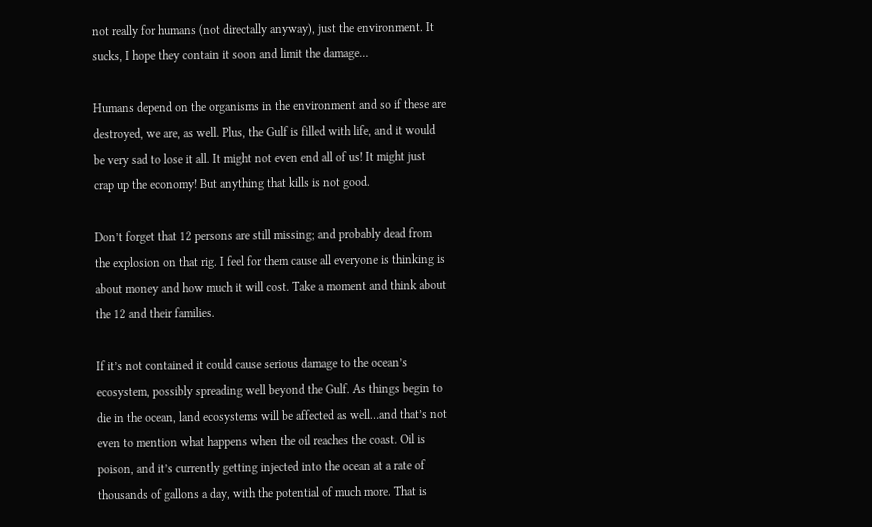not really for humans (not directally anyway), just the environment. It sucks, I hope they contain it soon and limit the damage…

Humans depend on the organisms in the environment and so if these are destroyed, we are, as well. Plus, the Gulf is filled with life, and it would be very sad to lose it all. It might not even end all of us! It might just crap up the economy! But anything that kills is not good.

Don’t forget that 12 persons are still missing; and probably dead from the explosion on that rig. I feel for them cause all everyone is thinking is about money and how much it will cost. Take a moment and think about the 12 and their families.

If it’s not contained it could cause serious damage to the ocean’s ecosystem, possibly spreading well beyond the Gulf. As things begin to die in the ocean, land ecosystems will be affected as well…and that’s not even to mention what happens when the oil reaches the coast. Oil is poison, and it’s currently getting injected into the ocean at a rate of thousands of gallons a day, with the potential of much more. That is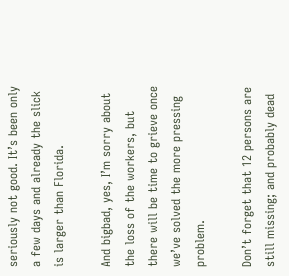seriously not good. It’s been only a few days and already the slick is larger than Florida.

And bigbad, yes, I’m sorry about the loss of the workers, but there will be time to grieve once we’ve solved the more pressing problem.

Don’t forget that 12 persons are still missing; and probably dead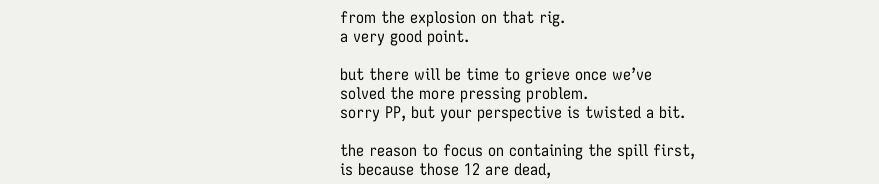from the explosion on that rig.
a very good point.

but there will be time to grieve once we’ve solved the more pressing problem.
sorry PP, but your perspective is twisted a bit.

the reason to focus on containing the spill first, is because those 12 are dead,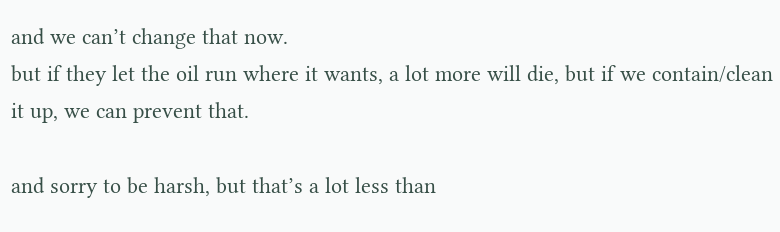and we can’t change that now.
but if they let the oil run where it wants, a lot more will die, but if we contain/clean it up, we can prevent that.

and sorry to be harsh, but that’s a lot less than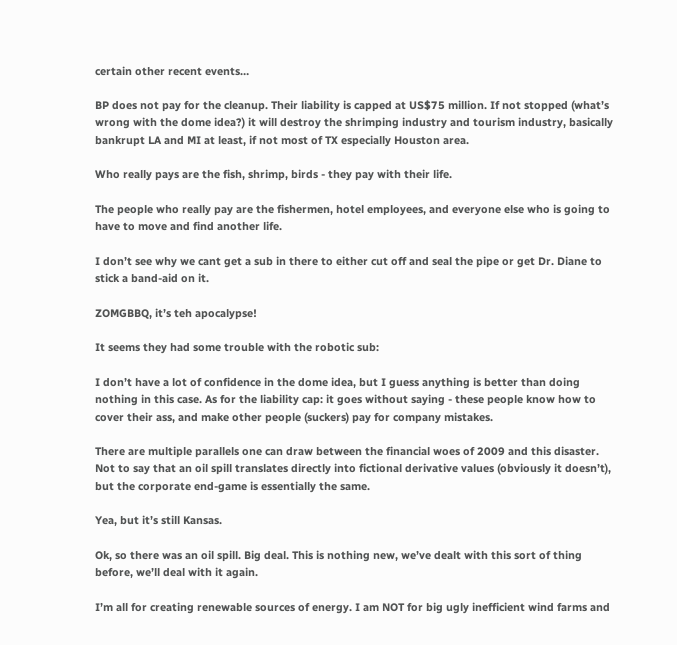certain other recent events…

BP does not pay for the cleanup. Their liability is capped at US$75 million. If not stopped (what’s wrong with the dome idea?) it will destroy the shrimping industry and tourism industry, basically bankrupt LA and MI at least, if not most of TX especially Houston area.

Who really pays are the fish, shrimp, birds - they pay with their life.

The people who really pay are the fishermen, hotel employees, and everyone else who is going to have to move and find another life.

I don’t see why we cant get a sub in there to either cut off and seal the pipe or get Dr. Diane to stick a band-aid on it.

ZOMGBBQ, it’s teh apocalypse!

It seems they had some trouble with the robotic sub:

I don’t have a lot of confidence in the dome idea, but I guess anything is better than doing nothing in this case. As for the liability cap: it goes without saying - these people know how to cover their ass, and make other people (suckers) pay for company mistakes.

There are multiple parallels one can draw between the financial woes of 2009 and this disaster. Not to say that an oil spill translates directly into fictional derivative values (obviously it doesn’t), but the corporate end-game is essentially the same.

Yea, but it’s still Kansas.

Ok, so there was an oil spill. Big deal. This is nothing new, we’ve dealt with this sort of thing before, we’ll deal with it again.

I’m all for creating renewable sources of energy. I am NOT for big ugly inefficient wind farms and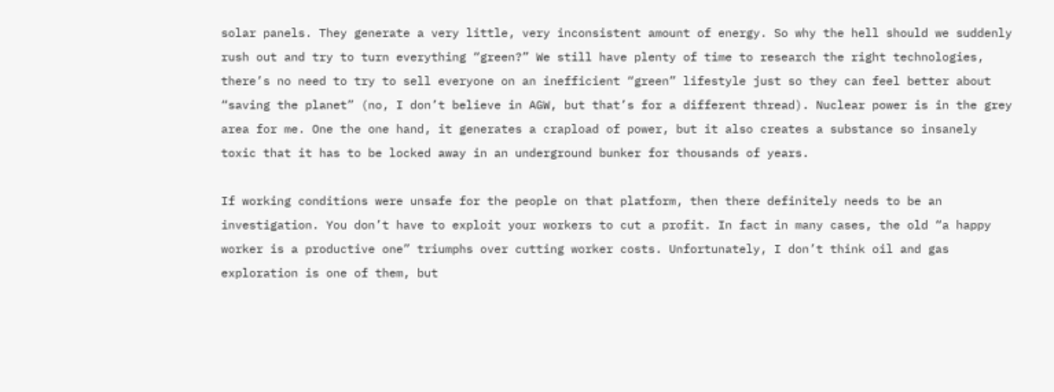solar panels. They generate a very little, very inconsistent amount of energy. So why the hell should we suddenly rush out and try to turn everything “green?” We still have plenty of time to research the right technologies, there’s no need to try to sell everyone on an inefficient “green” lifestyle just so they can feel better about “saving the planet” (no, I don’t believe in AGW, but that’s for a different thread). Nuclear power is in the grey area for me. One the one hand, it generates a crapload of power, but it also creates a substance so insanely toxic that it has to be locked away in an underground bunker for thousands of years.

If working conditions were unsafe for the people on that platform, then there definitely needs to be an investigation. You don’t have to exploit your workers to cut a profit. In fact in many cases, the old “a happy worker is a productive one” triumphs over cutting worker costs. Unfortunately, I don’t think oil and gas exploration is one of them, but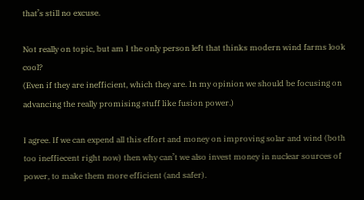that’s still no excuse.

Not really on topic, but am I the only person left that thinks modern wind farms look cool?
(Even if they are inefficient, which they are. In my opinion we should be focusing on advancing the really promising stuff like fusion power.)

I agree. If we can expend all this effort and money on improving solar and wind (both too ineffiecent right now) then why can’t we also invest money in nuclear sources of power, to make them more efficient (and safer).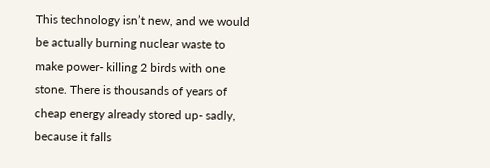This technology isn’t new, and we would be actually burning nuclear waste to make power- killing 2 birds with one stone. There is thousands of years of cheap energy already stored up- sadly, because it falls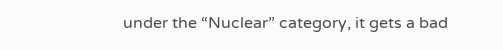under the “Nuclear” category, it gets a bad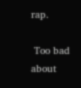rap.

 Too bad about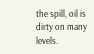the spill, oil is dirty on many levels.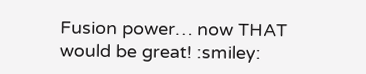Fusion power… now THAT would be great! :smiley: